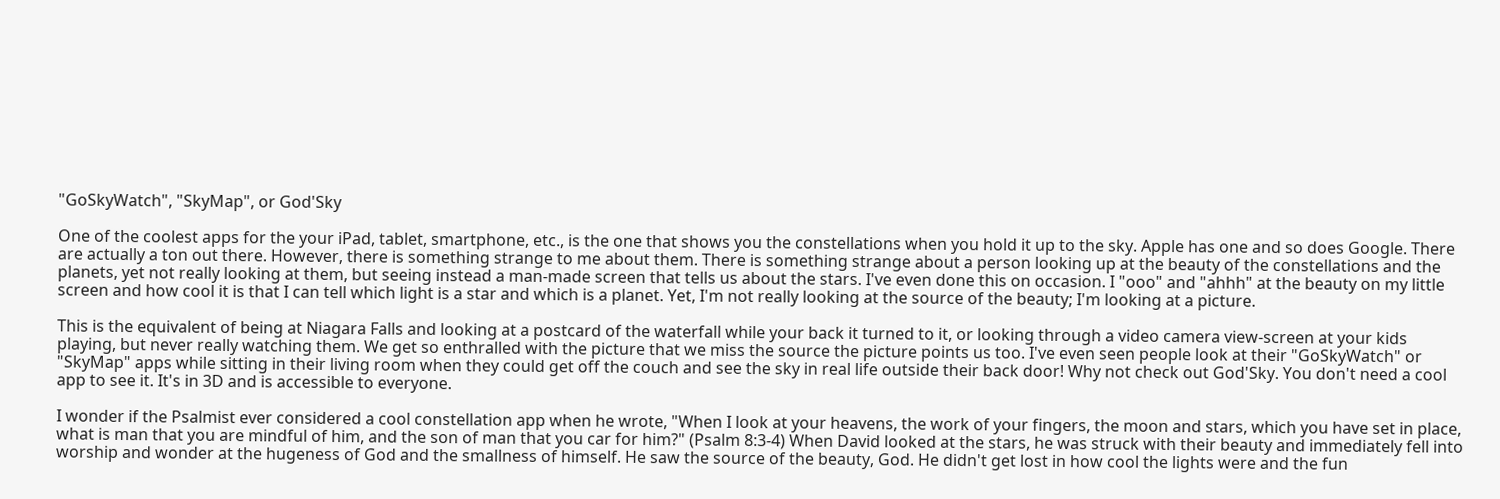"GoSkyWatch", "SkyMap", or God'Sky

One of the coolest apps for the your iPad, tablet, smartphone, etc., is the one that shows you the constellations when you hold it up to the sky. Apple has one and so does Google. There are actually a ton out there. However, there is something strange to me about them. There is something strange about a person looking up at the beauty of the constellations and the planets, yet not really looking at them, but seeing instead a man-made screen that tells us about the stars. I've even done this on occasion. I "ooo" and "ahhh" at the beauty on my little screen and how cool it is that I can tell which light is a star and which is a planet. Yet, I'm not really looking at the source of the beauty; I'm looking at a picture.

This is the equivalent of being at Niagara Falls and looking at a postcard of the waterfall while your back it turned to it, or looking through a video camera view-screen at your kids playing, but never really watching them. We get so enthralled with the picture that we miss the source the picture points us too. I've even seen people look at their "GoSkyWatch" or "SkyMap" apps while sitting in their living room when they could get off the couch and see the sky in real life outside their back door! Why not check out God'Sky. You don't need a cool app to see it. It's in 3D and is accessible to everyone.

I wonder if the Psalmist ever considered a cool constellation app when he wrote, "When I look at your heavens, the work of your fingers, the moon and stars, which you have set in place, what is man that you are mindful of him, and the son of man that you car for him?" (Psalm 8:3-4) When David looked at the stars, he was struck with their beauty and immediately fell into worship and wonder at the hugeness of God and the smallness of himself. He saw the source of the beauty, God. He didn't get lost in how cool the lights were and the fun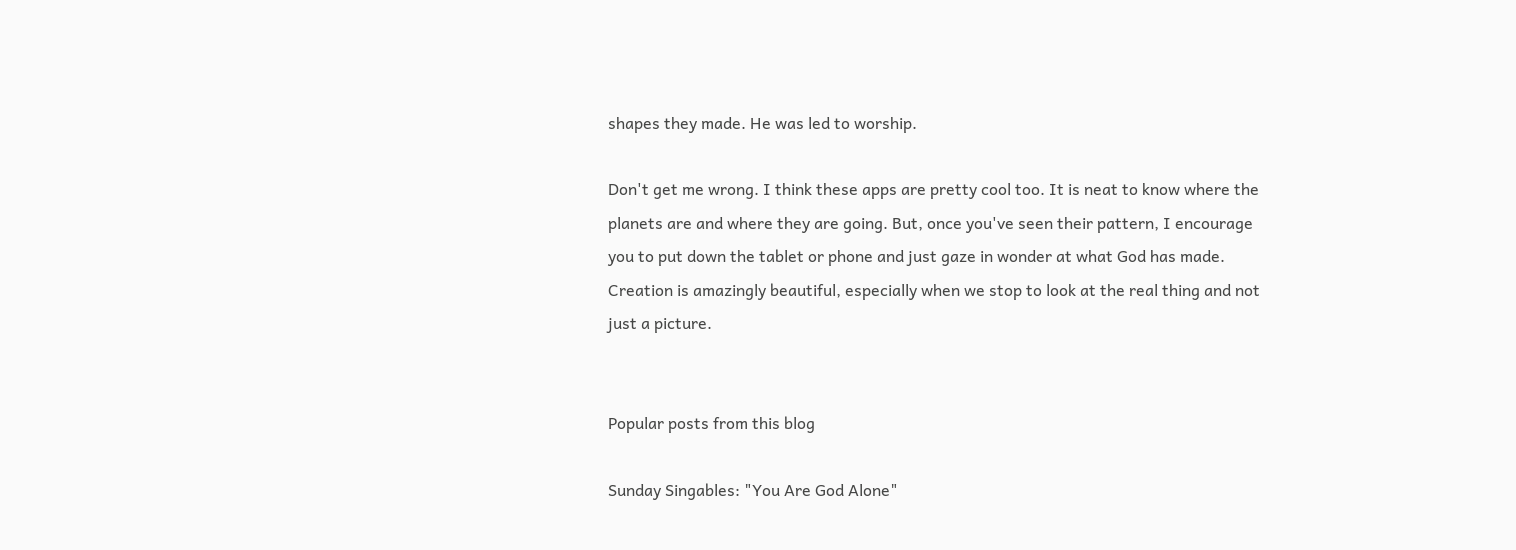shapes they made. He was led to worship.

Don't get me wrong. I think these apps are pretty cool too. It is neat to know where the planets are and where they are going. But, once you've seen their pattern, I encourage you to put down the tablet or phone and just gaze in wonder at what God has made. Creation is amazingly beautiful, especially when we stop to look at the real thing and not just a picture.


Popular posts from this blog

Sunday Singables: "You Are God Alone"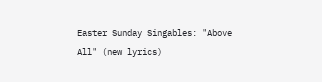Easter Sunday Singables: "Above All" (new lyrics)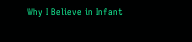Why I Believe in Infant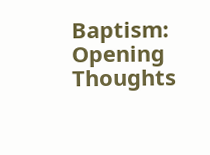Baptism: Opening Thoughts